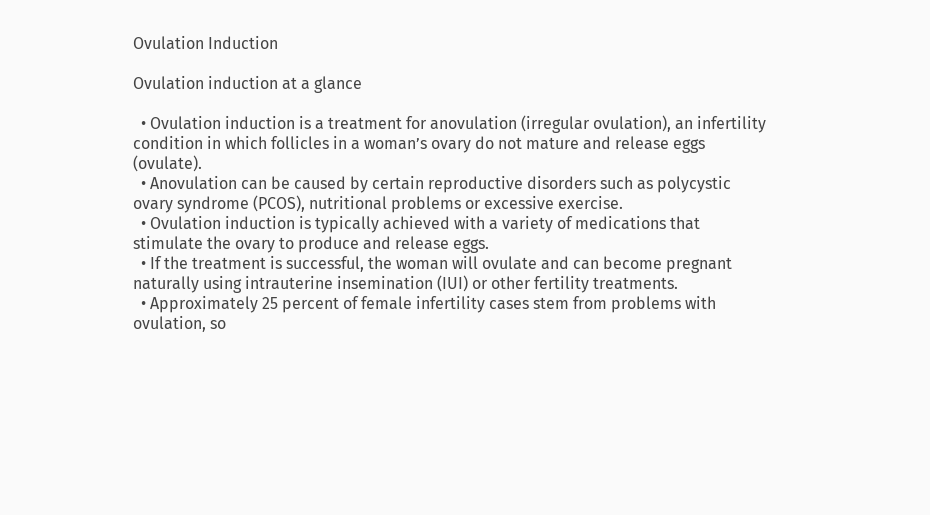Ovulation Induction

Ovulation induction at a glance

  • Ovulation induction is a treatment for anovulation (irregular ovulation), an infertility condition in which follicles in a woman’s ovary do not mature and release eggs (ovulate).
  • Anovulation can be caused by certain reproductive disorders such as polycystic ovary syndrome (PCOS), nutritional problems or excessive exercise.
  • Ovulation induction is typically achieved with a variety of medications that stimulate the ovary to produce and release eggs.
  • If the treatment is successful, the woman will ovulate and can become pregnant naturally using intrauterine insemination (IUI) or other fertility treatments.
  • Approximately 25 percent of female infertility cases stem from problems with ovulation, so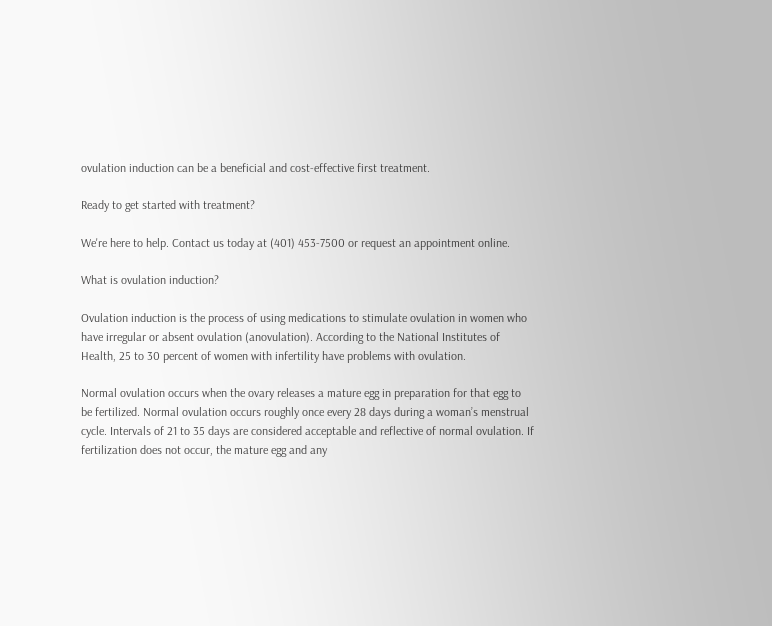ovulation induction can be a beneficial and cost-effective first treatment.

Ready to get started with treatment?

We're here to help. Contact us today at (401) 453-7500 or request an appointment online.

What is ovulation induction?

Ovulation induction is the process of using medications to stimulate ovulation in women who have irregular or absent ovulation (anovulation). According to the National Institutes of Health, 25 to 30 percent of women with infertility have problems with ovulation.

Normal ovulation occurs when the ovary releases a mature egg in preparation for that egg to be fertilized. Normal ovulation occurs roughly once every 28 days during a woman’s menstrual cycle. Intervals of 21 to 35 days are considered acceptable and reflective of normal ovulation. If fertilization does not occur, the mature egg and any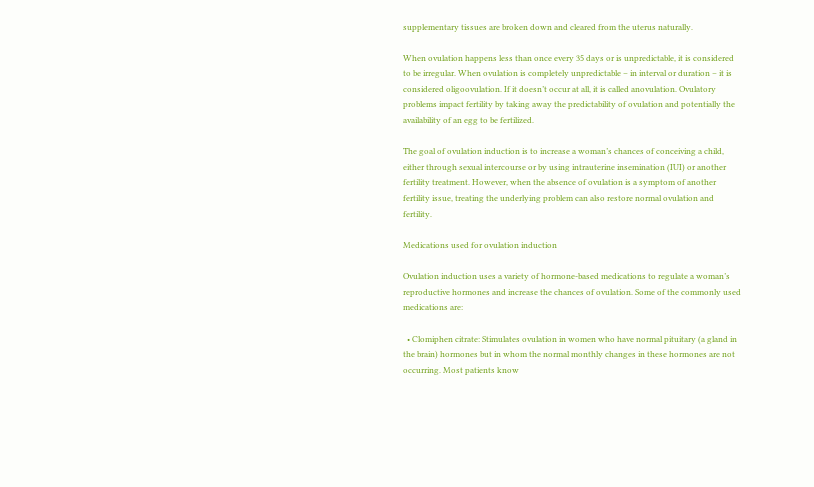supplementary tissues are broken down and cleared from the uterus naturally.

When ovulation happens less than once every 35 days or is unpredictable, it is considered to be irregular. When ovulation is completely unpredictable – in interval or duration – it is considered oligoovulation. If it doesn’t occur at all, it is called anovulation. Ovulatory problems impact fertility by taking away the predictability of ovulation and potentially the availability of an egg to be fertilized.

The goal of ovulation induction is to increase a woman’s chances of conceiving a child, either through sexual intercourse or by using intrauterine insemination (IUI) or another fertility treatment. However, when the absence of ovulation is a symptom of another fertility issue, treating the underlying problem can also restore normal ovulation and fertility.

Medications used for ovulation induction

Ovulation induction uses a variety of hormone-based medications to regulate a woman’s reproductive hormones and increase the chances of ovulation. Some of the commonly used medications are:

  • Clomiphen citrate: Stimulates ovulation in women who have normal pituitary (a gland in the brain) hormones but in whom the normal monthly changes in these hormones are not occurring. Most patients know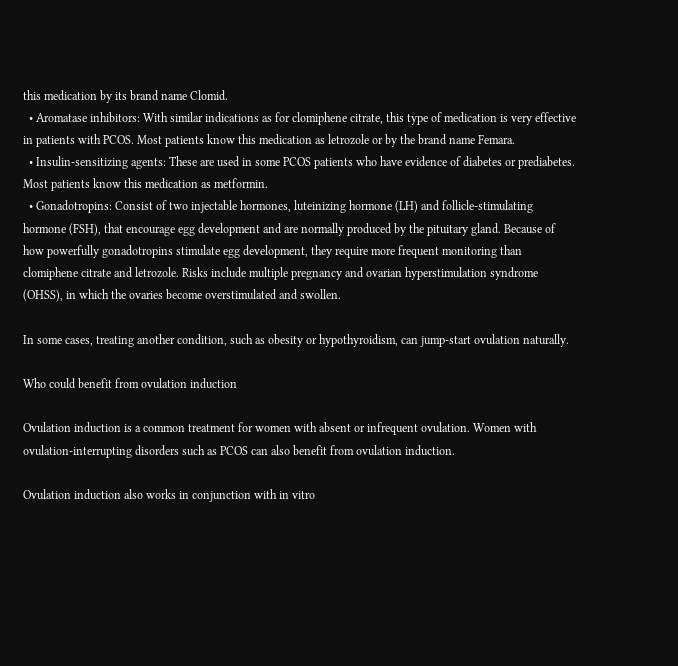this medication by its brand name Clomid.
  • Aromatase inhibitors: With similar indications as for clomiphene citrate, this type of medication is very effective in patients with PCOS. Most patients know this medication as letrozole or by the brand name Femara.
  • Insulin-sensitizing agents: These are used in some PCOS patients who have evidence of diabetes or prediabetes. Most patients know this medication as metformin.
  • Gonadotropins: Consist of two injectable hormones, luteinizing hormone (LH) and follicle-stimulating hormone (FSH), that encourage egg development and are normally produced by the pituitary gland. Because of how powerfully gonadotropins stimulate egg development, they require more frequent monitoring than clomiphene citrate and letrozole. Risks include multiple pregnancy and ovarian hyperstimulation syndrome (OHSS), in which the ovaries become overstimulated and swollen.

In some cases, treating another condition, such as obesity or hypothyroidism, can jump-start ovulation naturally.

Who could benefit from ovulation induction

Ovulation induction is a common treatment for women with absent or infrequent ovulation. Women with ovulation-interrupting disorders such as PCOS can also benefit from ovulation induction.

Ovulation induction also works in conjunction with in vitro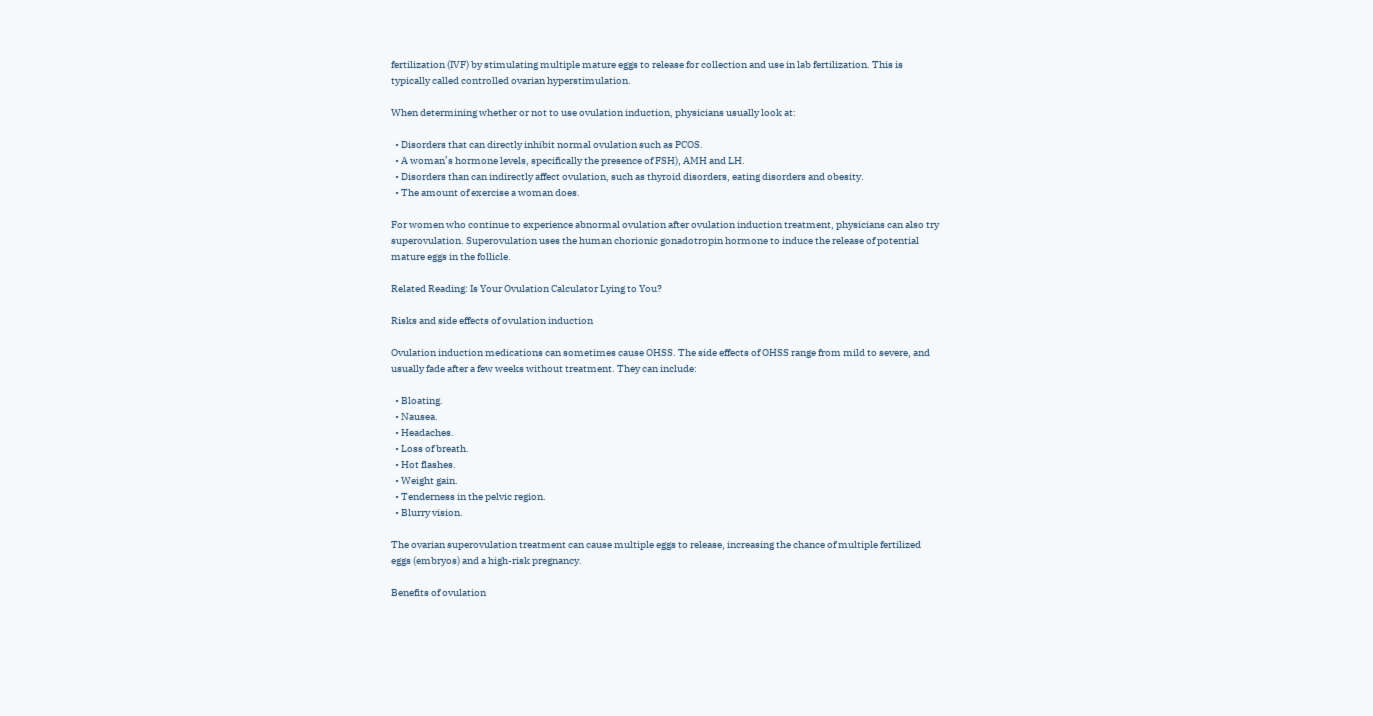fertilization (IVF) by stimulating multiple mature eggs to release for collection and use in lab fertilization. This is typically called controlled ovarian hyperstimulation.

When determining whether or not to use ovulation induction, physicians usually look at:

  • Disorders that can directly inhibit normal ovulation such as PCOS.
  • A woman’s hormone levels, specifically the presence of FSH), AMH and LH.
  • Disorders than can indirectly affect ovulation, such as thyroid disorders, eating disorders and obesity.
  • The amount of exercise a woman does.

For women who continue to experience abnormal ovulation after ovulation induction treatment, physicians can also try superovulation. Superovulation uses the human chorionic gonadotropin hormone to induce the release of potential mature eggs in the follicle.

Related Reading: Is Your Ovulation Calculator Lying to You?

Risks and side effects of ovulation induction

Ovulation induction medications can sometimes cause OHSS. The side effects of OHSS range from mild to severe, and usually fade after a few weeks without treatment. They can include:

  • Bloating.
  • Nausea.
  • Headaches.
  • Loss of breath.
  • Hot flashes.
  • Weight gain.
  • Tenderness in the pelvic region.
  • Blurry vision.

The ovarian superovulation treatment can cause multiple eggs to release, increasing the chance of multiple fertilized eggs (embryos) and a high-risk pregnancy.

Benefits of ovulation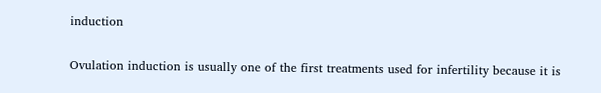induction

Ovulation induction is usually one of the first treatments used for infertility because it is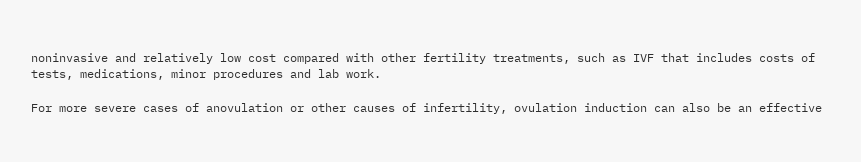noninvasive and relatively low cost compared with other fertility treatments, such as IVF that includes costs of tests, medications, minor procedures and lab work.

For more severe cases of anovulation or other causes of infertility, ovulation induction can also be an effective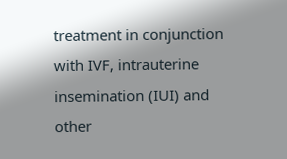treatment in conjunction with IVF, intrauterine insemination (IUI) and other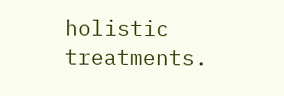holistic treatments.